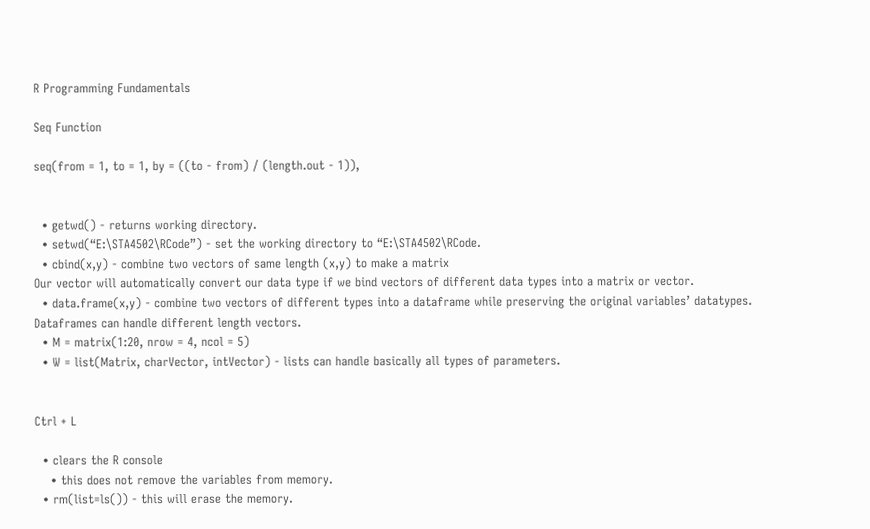R Programming Fundamentals

Seq Function

seq(from = 1, to = 1, by = ((to - from) / (length.out - 1)),


  • getwd() - returns working directory.
  • setwd(“E:\STA4502\RCode”) - set the working directory to “E:\STA4502\RCode.
  • cbind(x,y) - combine two vectors of same length (x,y) to make a matrix
Our vector will automatically convert our data type if we bind vectors of different data types into a matrix or vector.
  • data.frame(x,y) - combine two vectors of different types into a dataframe while preserving the original variables’ datatypes. Dataframes can handle different length vectors.
  • M = matrix(1:20, nrow = 4, ncol = 5)
  • W = list(Matrix, charVector, intVector) - lists can handle basically all types of parameters.


Ctrl + L

  • clears the R console
    • this does not remove the variables from memory.
  • rm(list=ls()) - this will erase the memory.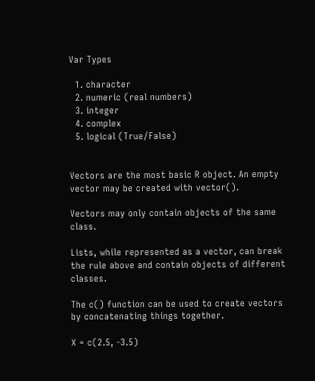Var Types

  1. character
  2. numeric (real numbers)
  3. integer
  4. complex
  5. logical (True/False)


Vectors are the most basic R object. An empty vector may be created with vector().

Vectors may only contain objects of the same class.

Lists, while represented as a vector, can break the rule above and contain objects of different classes.

The c() function can be used to create vectors by concatenating things together.

X = c(2.5, -3.5)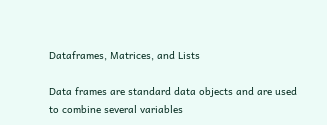Dataframes, Matrices, and Lists

Data frames are standard data objects and are used to combine several variables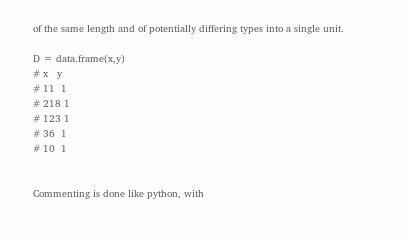of the same length and of potentially differing types into a single unit.

D = data.frame(x,y)
# x   y
# 11  1
# 218 1
# 123 1
# 36  1
# 10  1


Commenting is done like python, with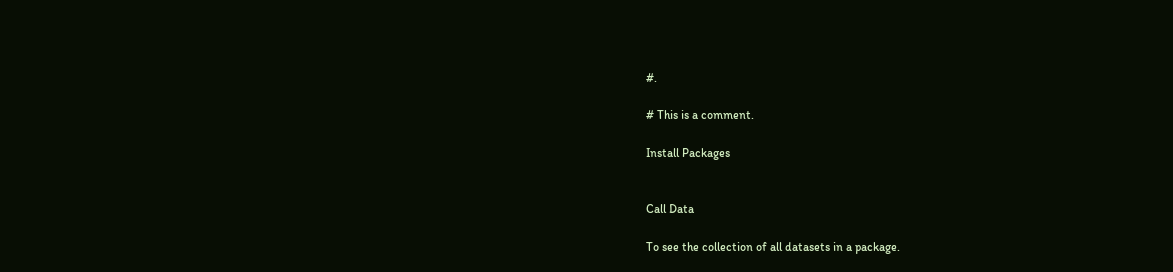#.

# This is a comment.

Install Packages


Call Data

To see the collection of all datasets in a package.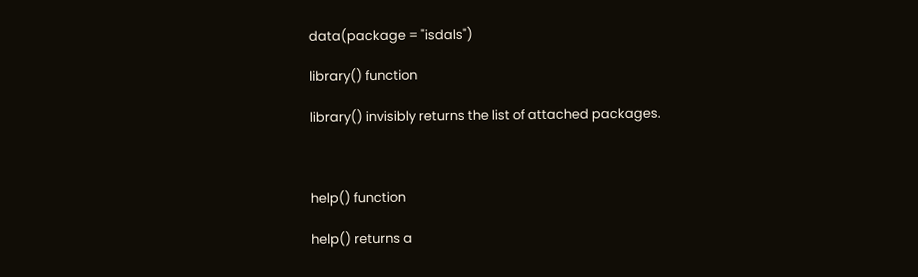data(package = "isdals")

library() function

library() invisibly returns the list of attached packages.



help() function

help() returns a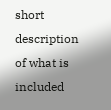short description of what is included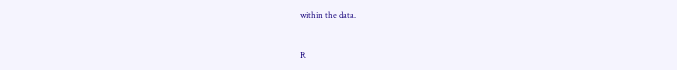within the data.



R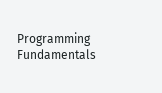Programming Fundamentals